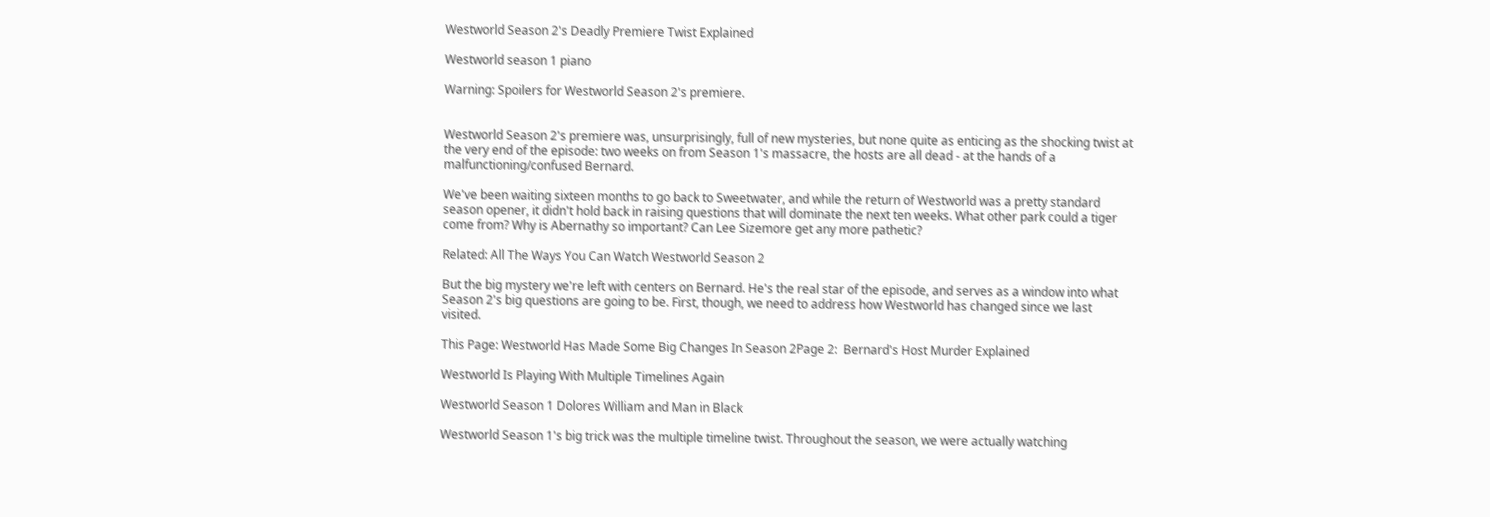Westworld Season 2's Deadly Premiere Twist Explained

Westworld season 1 piano

Warning: Spoilers for Westworld Season 2's premiere.


Westworld Season 2's premiere was, unsurprisingly, full of new mysteries, but none quite as enticing as the shocking twist at the very end of the episode: two weeks on from Season 1's massacre, the hosts are all dead - at the hands of a malfunctioning/confused Bernard.

We've been waiting sixteen months to go back to Sweetwater, and while the return of Westworld was a pretty standard season opener, it didn't hold back in raising questions that will dominate the next ten weeks. What other park could a tiger come from? Why is Abernathy so important? Can Lee Sizemore get any more pathetic?

Related: All The Ways You Can Watch Westworld Season 2

But the big mystery we're left with centers on Bernard. He's the real star of the episode, and serves as a window into what Season 2's big questions are going to be. First, though, we need to address how Westworld has changed since we last visited.

This Page: Westworld Has Made Some Big Changes In Season 2Page 2:  Bernard's Host Murder Explained

Westworld Is Playing With Multiple Timelines Again

Westworld Season 1 Dolores William and Man in Black

Westworld Season 1's big trick was the multiple timeline twist. Throughout the season, we were actually watching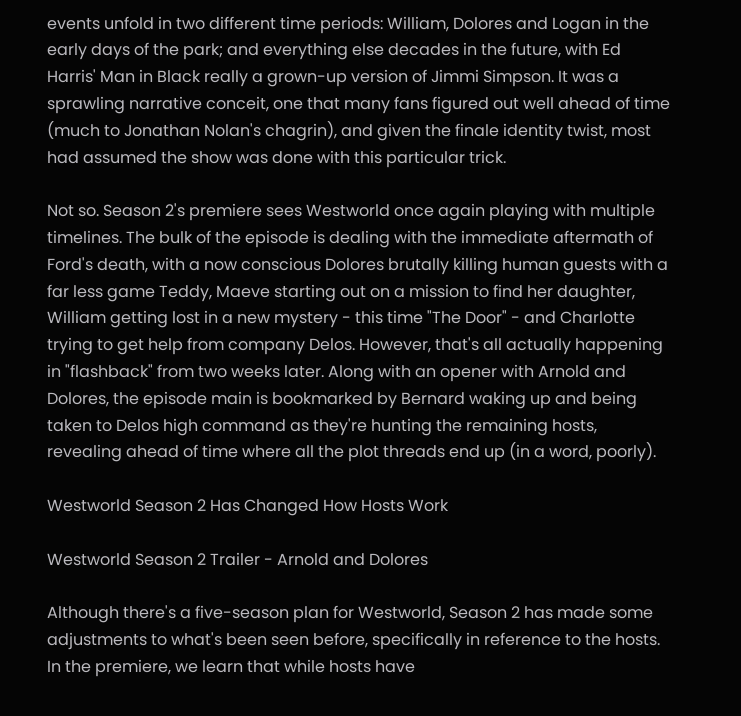events unfold in two different time periods: William, Dolores and Logan in the early days of the park; and everything else decades in the future, with Ed Harris' Man in Black really a grown-up version of Jimmi Simpson. It was a sprawling narrative conceit, one that many fans figured out well ahead of time (much to Jonathan Nolan's chagrin), and given the finale identity twist, most had assumed the show was done with this particular trick.

Not so. Season 2's premiere sees Westworld once again playing with multiple timelines. The bulk of the episode is dealing with the immediate aftermath of Ford's death, with a now conscious Dolores brutally killing human guests with a far less game Teddy, Maeve starting out on a mission to find her daughter, William getting lost in a new mystery - this time "The Door" - and Charlotte trying to get help from company Delos. However, that's all actually happening in "flashback" from two weeks later. Along with an opener with Arnold and Dolores, the episode main is bookmarked by Bernard waking up and being taken to Delos high command as they're hunting the remaining hosts, revealing ahead of time where all the plot threads end up (in a word, poorly).

Westworld Season 2 Has Changed How Hosts Work

Westworld Season 2 Trailer - Arnold and Dolores

Although there's a five-season plan for Westworld, Season 2 has made some adjustments to what's been seen before, specifically in reference to the hosts. In the premiere, we learn that while hosts have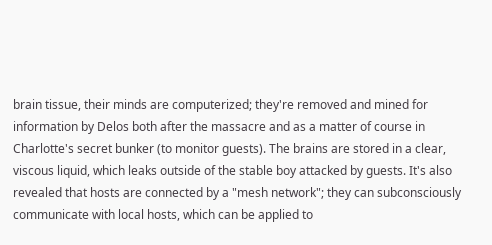brain tissue, their minds are computerized; they're removed and mined for information by Delos both after the massacre and as a matter of course in Charlotte's secret bunker (to monitor guests). The brains are stored in a clear, viscous liquid, which leaks outside of the stable boy attacked by guests. It's also revealed that hosts are connected by a "mesh network"; they can subconsciously communicate with local hosts, which can be applied to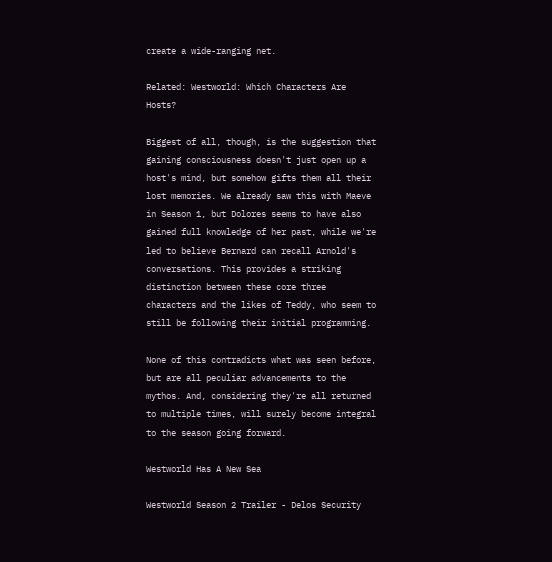create a wide-ranging net.

Related: Westworld: Which Characters Are Hosts?

Biggest of all, though, is the suggestion that gaining consciousness doesn't just open up a host's mind, but somehow gifts them all their lost memories. We already saw this with Maeve in Season 1, but Dolores seems to have also gained full knowledge of her past, while we're led to believe Bernard can recall Arnold's conversations. This provides a striking distinction between these core three characters and the likes of Teddy, who seem to still be following their initial programming.

None of this contradicts what was seen before, but are all peculiar advancements to the mythos. And, considering they're all returned to multiple times, will surely become integral to the season going forward.

Westworld Has A New Sea

Westworld Season 2 Trailer - Delos Security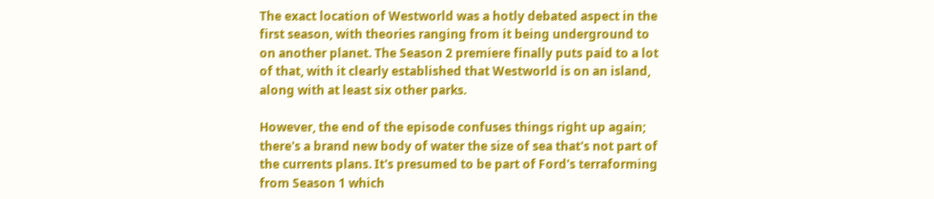The exact location of Westworld was a hotly debated aspect in the first season, with theories ranging from it being underground to on another planet. The Season 2 premiere finally puts paid to a lot of that, with it clearly established that Westworld is on an island, along with at least six other parks.

However, the end of the episode confuses things right up again; there's a brand new body of water the size of sea that's not part of the currents plans. It's presumed to be part of Ford's terraforming from Season 1 which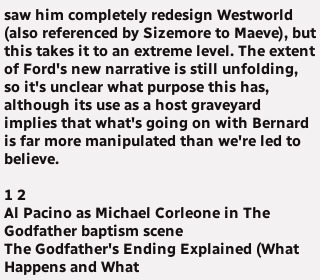saw him completely redesign Westworld (also referenced by Sizemore to Maeve), but this takes it to an extreme level. The extent of Ford's new narrative is still unfolding, so it's unclear what purpose this has, although its use as a host graveyard implies that what's going on with Bernard is far more manipulated than we're led to believe.

1 2
Al Pacino as Michael Corleone in The Godfather baptism scene
The Godfather's Ending Explained (What Happens and What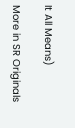It All Means)

More in SR Originals